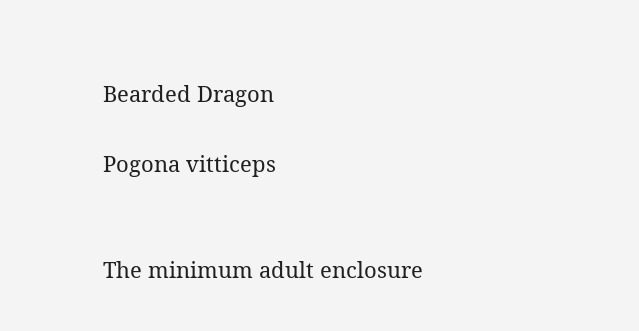Bearded Dragon

Pogona vitticeps


The minimum adult enclosure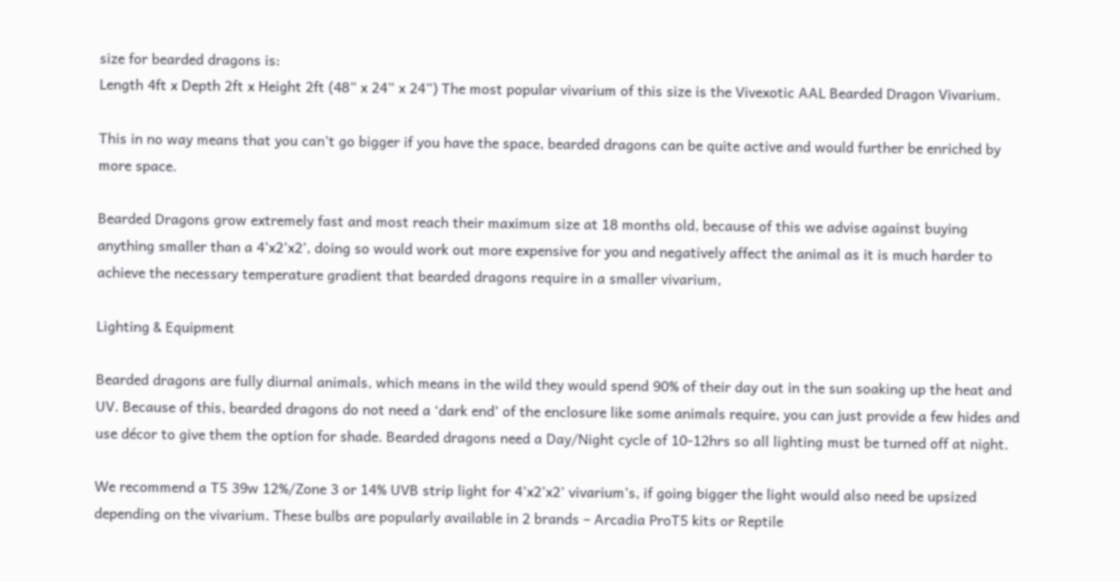size for bearded dragons is:
Length 4ft x Depth 2ft x Height 2ft (48” x 24” x 24”) The most popular vivarium of this size is the Vivexotic AAL Bearded Dragon Vivarium.

This in no way means that you can’t go bigger if you have the space, bearded dragons can be quite active and would further be enriched by more space.

Bearded Dragons grow extremely fast and most reach their maximum size at 18 months old, because of this we advise against buying anything smaller than a 4’x2’x2’, doing so would work out more expensive for you and negatively affect the animal as it is much harder to achieve the necessary temperature gradient that bearded dragons require in a smaller vivarium,

Lighting & Equipment

Bearded dragons are fully diurnal animals, which means in the wild they would spend 90% of their day out in the sun soaking up the heat and UV. Because of this, bearded dragons do not need a ‘dark end’ of the enclosure like some animals require, you can just provide a few hides and use décor to give them the option for shade. Bearded dragons need a Day/Night cycle of 10-12hrs so all lighting must be turned off at night.

We recommend a T5 39w 12%/Zone 3 or 14% UVB strip light for 4’x2’x2’ vivarium’s, if going bigger the light would also need be upsized depending on the vivarium. These bulbs are popularly available in 2 brands – Arcadia ProT5 kits or Reptile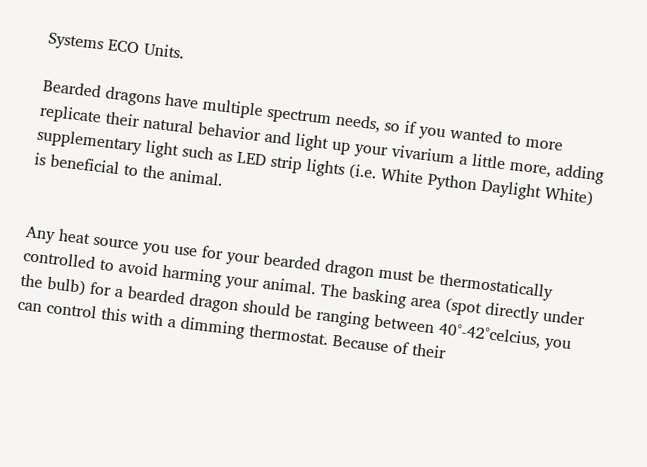Systems ECO Units.

Bearded dragons have multiple spectrum needs, so if you wanted to more replicate their natural behavior and light up your vivarium a little more, adding supplementary light such as LED strip lights (i.e. White Python Daylight White) is beneficial to the animal.


Any heat source you use for your bearded dragon must be thermostatically controlled to avoid harming your animal. The basking area (spot directly under the bulb) for a bearded dragon should be ranging between 40°-42°celcius, you can control this with a dimming thermostat. Because of their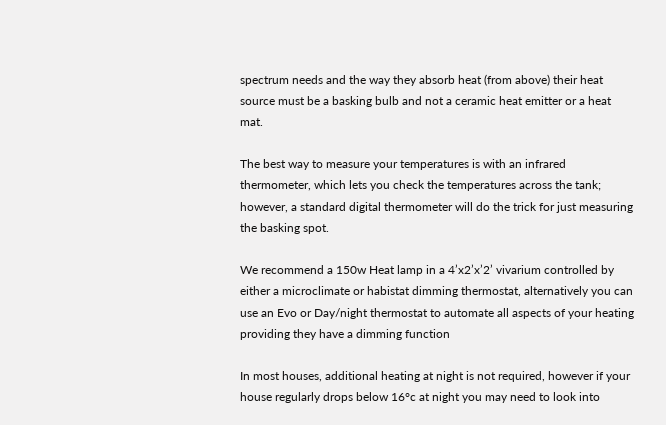spectrum needs and the way they absorb heat (from above) their heat source must be a basking bulb and not a ceramic heat emitter or a heat mat.

The best way to measure your temperatures is with an infrared thermometer, which lets you check the temperatures across the tank; however, a standard digital thermometer will do the trick for just measuring the basking spot.

We recommend a 150w Heat lamp in a 4’x2’x’2’ vivarium controlled by either a microclimate or habistat dimming thermostat, alternatively you can use an Evo or Day/night thermostat to automate all aspects of your heating providing they have a dimming function

In most houses, additional heating at night is not required, however if your house regularly drops below 16°c at night you may need to look into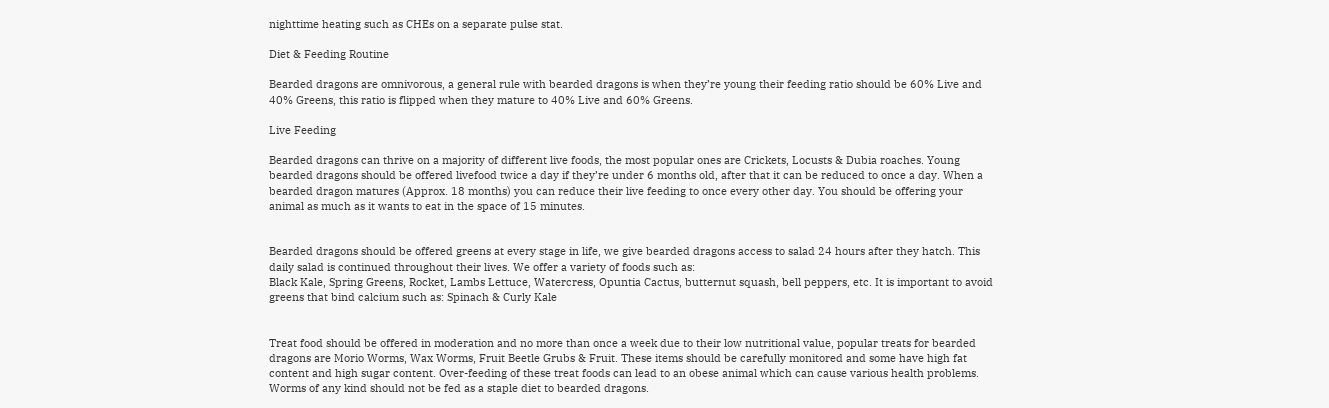nighttime heating such as CHEs on a separate pulse stat.

Diet & Feeding Routine

Bearded dragons are omnivorous, a general rule with bearded dragons is when they’re young their feeding ratio should be 60% Live and 40% Greens, this ratio is flipped when they mature to 40% Live and 60% Greens.

Live Feeding

Bearded dragons can thrive on a majority of different live foods, the most popular ones are Crickets, Locusts & Dubia roaches. Young bearded dragons should be offered livefood twice a day if they’re under 6 months old, after that it can be reduced to once a day. When a bearded dragon matures (Approx. 18 months) you can reduce their live feeding to once every other day. You should be offering your animal as much as it wants to eat in the space of 15 minutes.


Bearded dragons should be offered greens at every stage in life, we give bearded dragons access to salad 24 hours after they hatch. This daily salad is continued throughout their lives. We offer a variety of foods such as:
Black Kale, Spring Greens, Rocket, Lambs Lettuce, Watercress, Opuntia Cactus, butternut squash, bell peppers, etc. It is important to avoid greens that bind calcium such as: Spinach & Curly Kale


Treat food should be offered in moderation and no more than once a week due to their low nutritional value, popular treats for bearded dragons are Morio Worms, Wax Worms, Fruit Beetle Grubs & Fruit. These items should be carefully monitored and some have high fat content and high sugar content. Over-feeding of these treat foods can lead to an obese animal which can cause various health problems. Worms of any kind should not be fed as a staple diet to bearded dragons.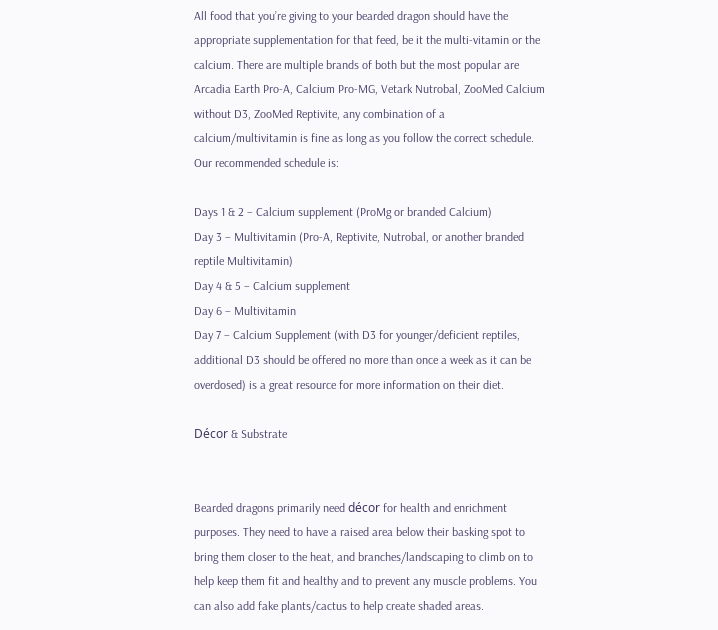All food that you’re giving to your bearded dragon should have the appropriate supplementation for that feed, be it the multi-vitamin or the calcium. There are multiple brands of both but the most popular are Arcadia Earth Pro-A, Calcium Pro-MG, Vetark Nutrobal, ZooMed Calcium without D3, ZooMed Reptivite, any combination of a calcium/multivitamin is fine as long as you follow the correct schedule. Our recommended schedule is:

Days 1 & 2 – Calcium supplement (ProMg or branded Calcium)
Day 3 – Multivitamin (Pro-A, Reptivite, Nutrobal, or another branded reptile Multivitamin)
Day 4 & 5 – Calcium supplement
Day 6 – Multivitamin
Day 7 – Calcium Supplement (with D3 for younger/deficient reptiles, additional D3 should be offered no more than once a week as it can be overdosed) is a great resource for more information on their diet.

Décor & Substrate


Bearded dragons primarily need décor for health and enrichment purposes. They need to have a raised area below their basking spot to bring them closer to the heat, and branches/landscaping to climb on to help keep them fit and healthy and to prevent any muscle problems. You can also add fake plants/cactus to help create shaded areas.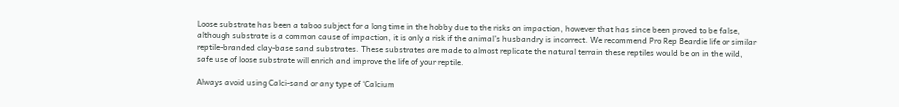Loose substrate has been a taboo subject for a long time in the hobby due to the risks on impaction, however that has since been proved to be false, although substrate is a common cause of impaction, it is only a risk if the animal’s husbandry is incorrect. We recommend Pro Rep Beardie life or similar reptile-branded clay-base sand substrates. These substrates are made to almost replicate the natural terrain these reptiles would be on in the wild, safe use of loose substrate will enrich and improve the life of your reptile.

Always avoid using Calci-sand or any type of ‘Calcium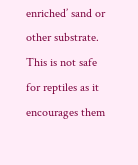enriched’ sand or other substrate. This is not safe for reptiles as it encourages them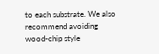to each substrate. We also recommend avoiding wood-chip style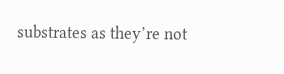substrates as they’re not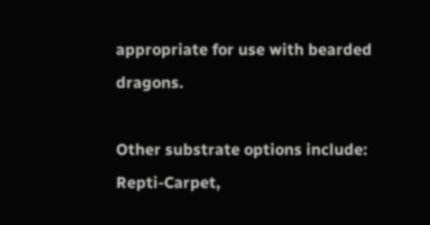appropriate for use with bearded dragons.

Other substrate options include: Repti-Carpet,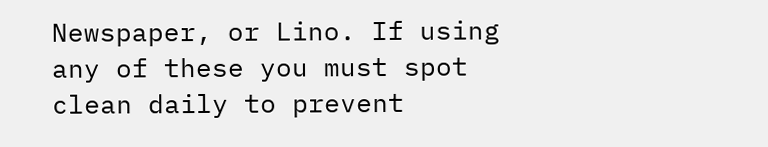Newspaper, or Lino. If using any of these you must spot clean daily to prevent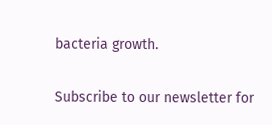bacteria growth.

Subscribe to our newsletter for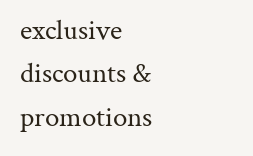exclusive discounts & promotions